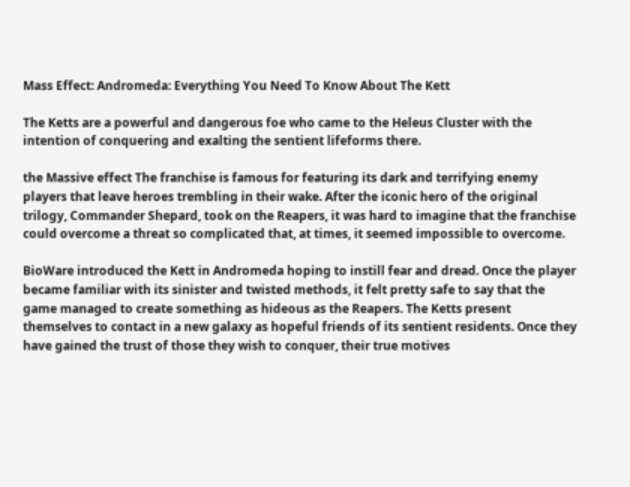Mass Effect: Andromeda: Everything You Need To Know About The Kett

The Ketts are a powerful and dangerous foe who came to the Heleus Cluster with the intention of conquering and exalting the sentient lifeforms there.

the Massive effect The franchise is famous for featuring its dark and terrifying enemy players that leave heroes trembling in their wake. After the iconic hero of the original trilogy, Commander Shepard, took on the Reapers, it was hard to imagine that the franchise could overcome a threat so complicated that, at times, it seemed impossible to overcome.

BioWare introduced the Kett in Andromeda hoping to instill fear and dread. Once the player became familiar with its sinister and twisted methods, it felt pretty safe to say that the game managed to create something as hideous as the Reapers. The Ketts present themselves to contact in a new galaxy as hopeful friends of its sentient residents. Once they have gained the trust of those they wish to conquer, their true motives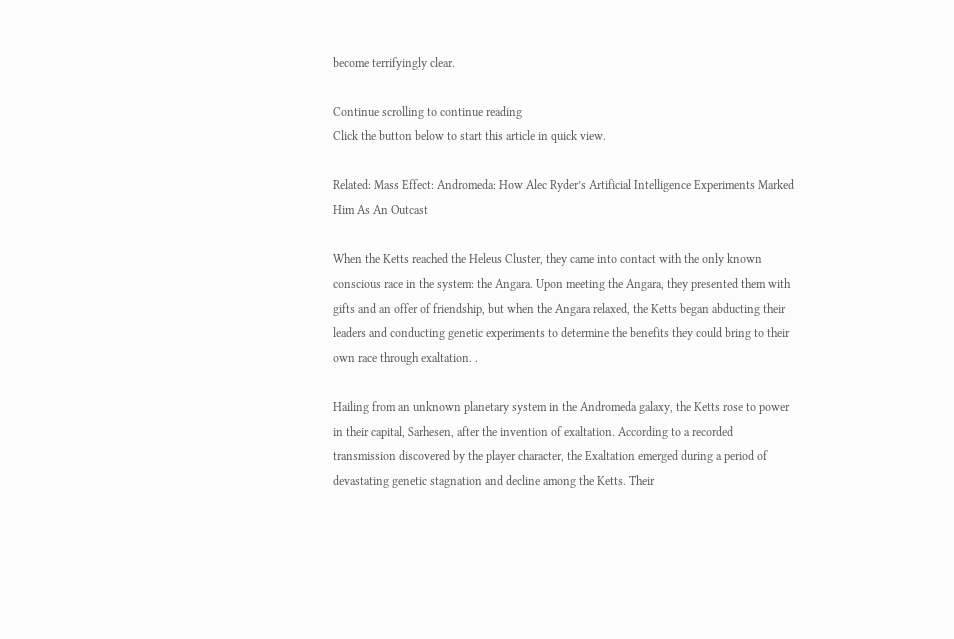become terrifyingly clear.

Continue scrolling to continue reading
Click the button below to start this article in quick view.

Related: Mass Effect: Andromeda: How Alec Ryder’s Artificial Intelligence Experiments Marked Him As An Outcast

When the Ketts reached the Heleus Cluster, they came into contact with the only known conscious race in the system: the Angara. Upon meeting the Angara, they presented them with gifts and an offer of friendship, but when the Angara relaxed, the Ketts began abducting their leaders and conducting genetic experiments to determine the benefits they could bring to their own race through exaltation. .

Hailing from an unknown planetary system in the Andromeda galaxy, the Ketts rose to power in their capital, Sarhesen, after the invention of exaltation. According to a recorded transmission discovered by the player character, the Exaltation emerged during a period of devastating genetic stagnation and decline among the Ketts. Their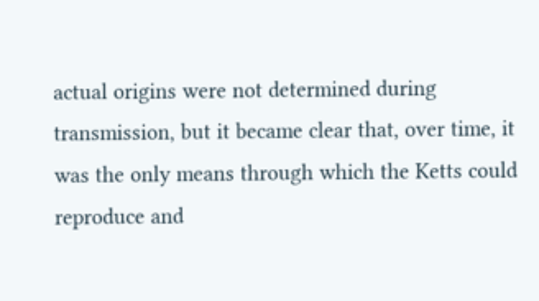actual origins were not determined during transmission, but it became clear that, over time, it was the only means through which the Ketts could reproduce and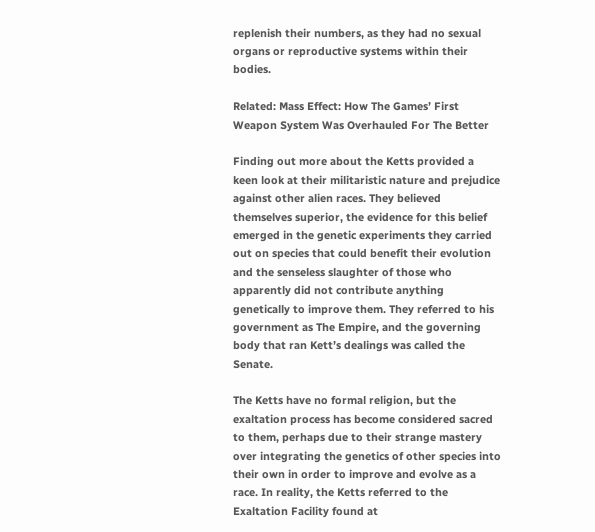replenish their numbers, as they had no sexual organs or reproductive systems within their bodies.

Related: Mass Effect: How The Games’ First Weapon System Was Overhauled For The Better

Finding out more about the Ketts provided a keen look at their militaristic nature and prejudice against other alien races. They believed themselves superior, the evidence for this belief emerged in the genetic experiments they carried out on species that could benefit their evolution and the senseless slaughter of those who apparently did not contribute anything genetically to improve them. They referred to his government as The Empire, and the governing body that ran Kett’s dealings was called the Senate.

The Ketts have no formal religion, but the exaltation process has become considered sacred to them, perhaps due to their strange mastery over integrating the genetics of other species into their own in order to improve and evolve as a race. In reality, the Ketts referred to the Exaltation Facility found at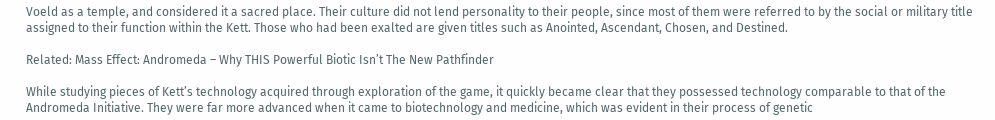Voeld as a temple, and considered it a sacred place. Their culture did not lend personality to their people, since most of them were referred to by the social or military title assigned to their function within the Kett. Those who had been exalted are given titles such as Anointed, Ascendant, Chosen, and Destined.

Related: Mass Effect: Andromeda – Why THIS Powerful Biotic Isn’t The New Pathfinder

While studying pieces of Kett’s technology acquired through exploration of the game, it quickly became clear that they possessed technology comparable to that of the Andromeda Initiative. They were far more advanced when it came to biotechnology and medicine, which was evident in their process of genetic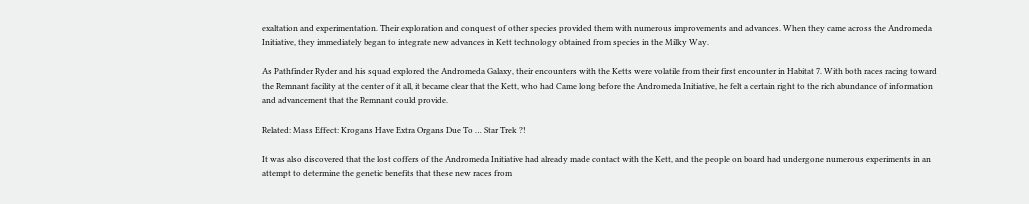exaltation and experimentation. Their exploration and conquest of other species provided them with numerous improvements and advances. When they came across the Andromeda Initiative, they immediately began to integrate new advances in Kett technology obtained from species in the Milky Way.

As Pathfinder Ryder and his squad explored the Andromeda Galaxy, their encounters with the Ketts were volatile from their first encounter in Habitat 7. With both races racing toward the Remnant facility at the center of it all, it became clear that the Kett, who had Came long before the Andromeda Initiative, he felt a certain right to the rich abundance of information and advancement that the Remnant could provide.

Related: Mass Effect: Krogans Have Extra Organs Due To … Star Trek ?!

It was also discovered that the lost coffers of the Andromeda Initiative had already made contact with the Kett, and the people on board had undergone numerous experiments in an attempt to determine the genetic benefits that these new races from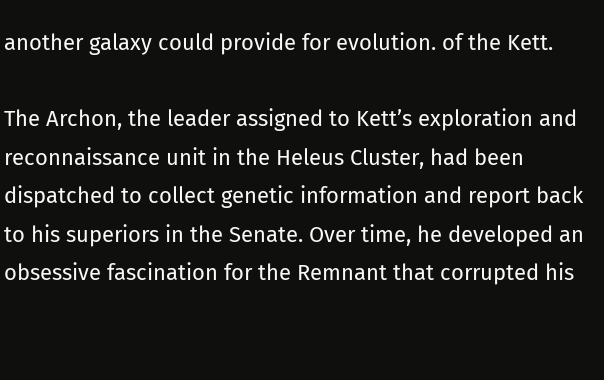another galaxy could provide for evolution. of the Kett.

The Archon, the leader assigned to Kett’s exploration and reconnaissance unit in the Heleus Cluster, had been dispatched to collect genetic information and report back to his superiors in the Senate. Over time, he developed an obsessive fascination for the Remnant that corrupted his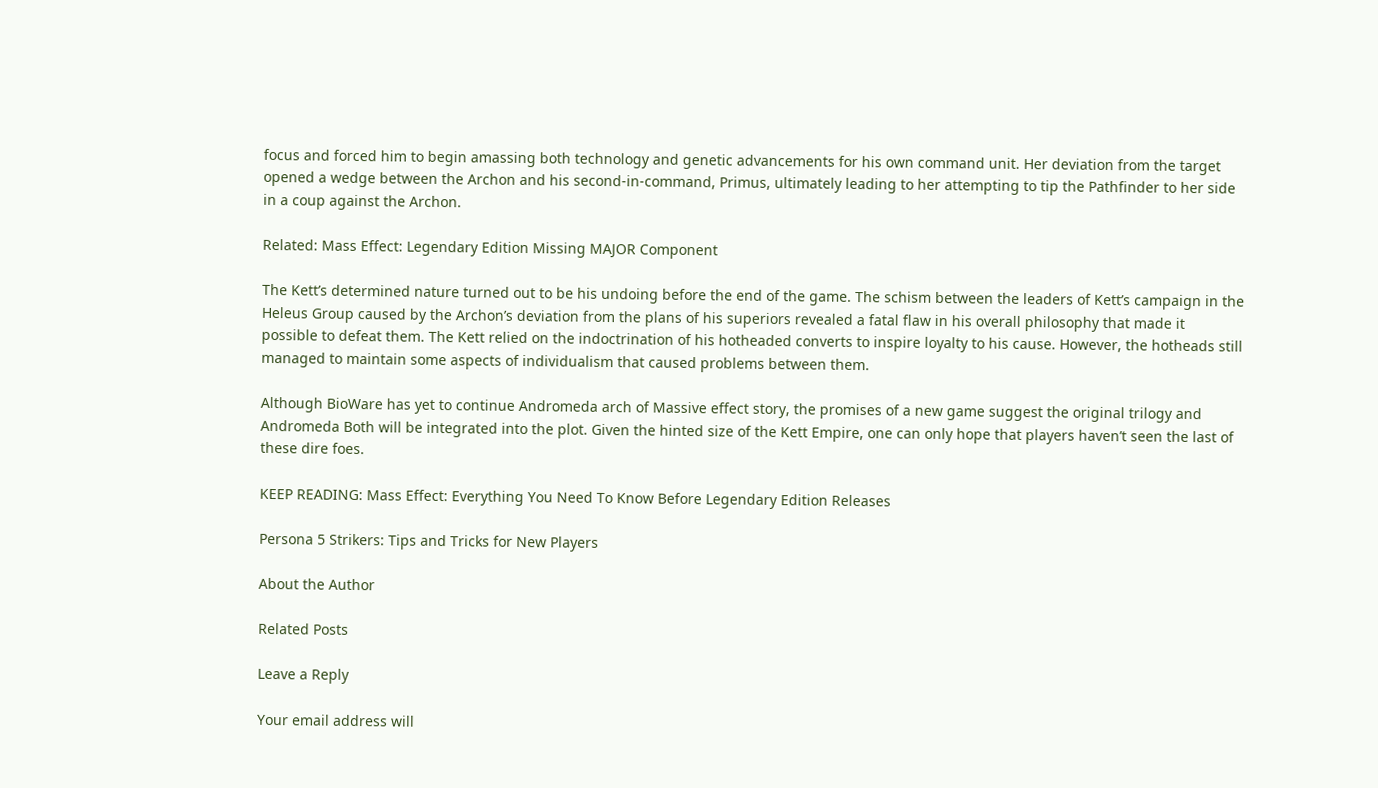focus and forced him to begin amassing both technology and genetic advancements for his own command unit. Her deviation from the target opened a wedge between the Archon and his second-in-command, Primus, ultimately leading to her attempting to tip the Pathfinder to her side in a coup against the Archon.

Related: Mass Effect: Legendary Edition Missing MAJOR Component

The Kett’s determined nature turned out to be his undoing before the end of the game. The schism between the leaders of Kett’s campaign in the Heleus Group caused by the Archon’s deviation from the plans of his superiors revealed a fatal flaw in his overall philosophy that made it possible to defeat them. The Kett relied on the indoctrination of his hotheaded converts to inspire loyalty to his cause. However, the hotheads still managed to maintain some aspects of individualism that caused problems between them.

Although BioWare has yet to continue Andromeda arch of Massive effect story, the promises of a new game suggest the original trilogy and Andromeda Both will be integrated into the plot. Given the hinted size of the Kett Empire, one can only hope that players haven’t seen the last of these dire foes.

KEEP READING: Mass Effect: Everything You Need To Know Before Legendary Edition Releases

Persona 5 Strikers: Tips and Tricks for New Players

About the Author

Related Posts

Leave a Reply

Your email address will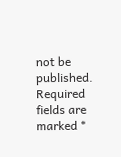not be published. Required fields are marked *